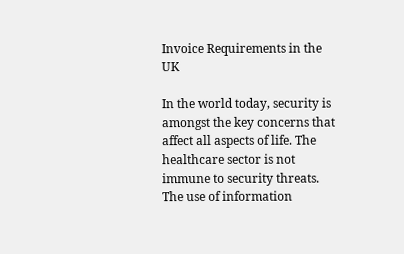Invoice Requirements in the UK

In the world today, security is amongst the key concerns that affect all aspects of life. The healthcare sector is not immune to security threats. The use of information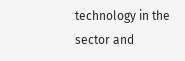technology in the sector and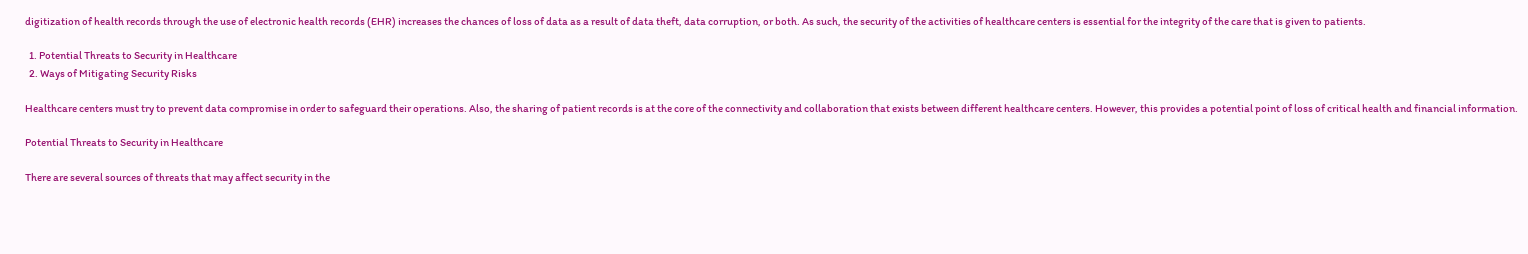digitization of health records through the use of electronic health records (EHR) increases the chances of loss of data as a result of data theft, data corruption, or both. As such, the security of the activities of healthcare centers is essential for the integrity of the care that is given to patients.

  1. Potential Threats to Security in Healthcare
  2. Ways of Mitigating Security Risks

Healthcare centers must try to prevent data compromise in order to safeguard their operations. Also, the sharing of patient records is at the core of the connectivity and collaboration that exists between different healthcare centers. However, this provides a potential point of loss of critical health and financial information.

Potential Threats to Security in Healthcare

There are several sources of threats that may affect security in the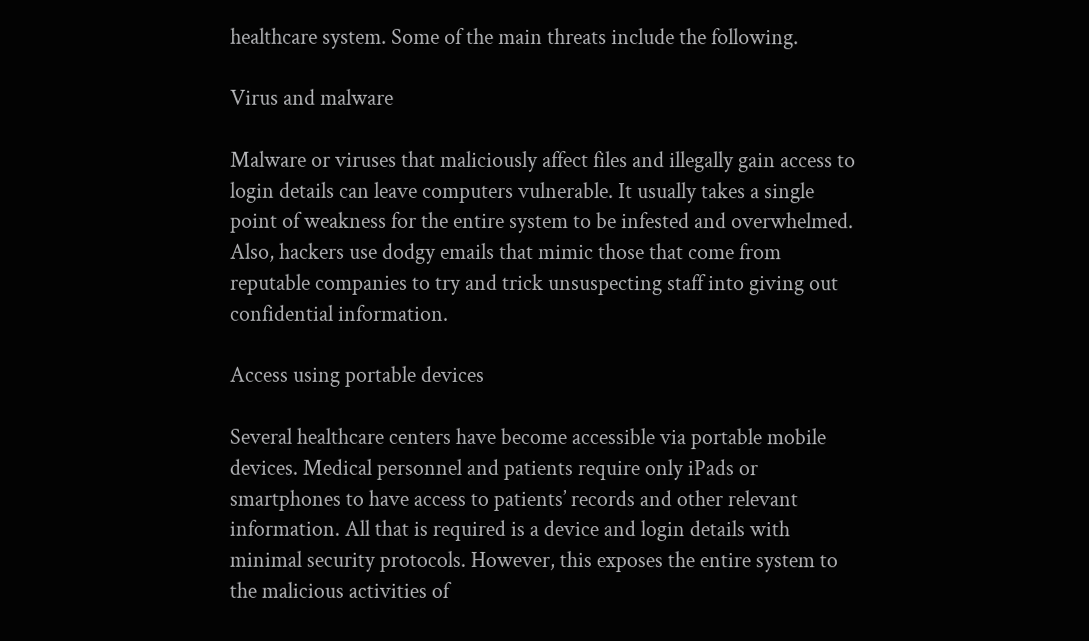healthcare system. Some of the main threats include the following.

Virus and malware

Malware or viruses that maliciously affect files and illegally gain access to login details can leave computers vulnerable. It usually takes a single point of weakness for the entire system to be infested and overwhelmed. Also, hackers use dodgy emails that mimic those that come from reputable companies to try and trick unsuspecting staff into giving out confidential information.

Access using portable devices

Several healthcare centers have become accessible via portable mobile devices. Medical personnel and patients require only iPads or smartphones to have access to patients’ records and other relevant information. All that is required is a device and login details with minimal security protocols. However, this exposes the entire system to the malicious activities of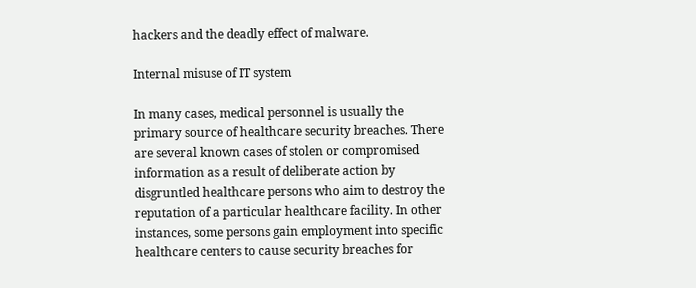hackers and the deadly effect of malware.

Internal misuse of IT system

In many cases, medical personnel is usually the primary source of healthcare security breaches. There are several known cases of stolen or compromised information as a result of deliberate action by disgruntled healthcare persons who aim to destroy the reputation of a particular healthcare facility. In other instances, some persons gain employment into specific healthcare centers to cause security breaches for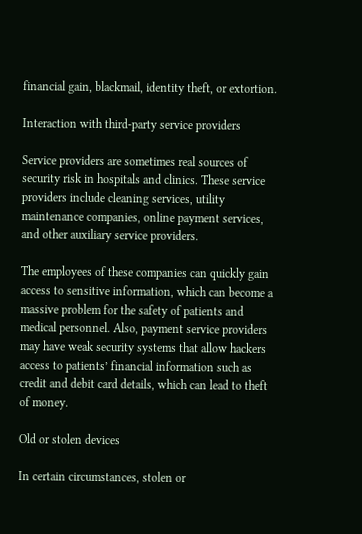financial gain, blackmail, identity theft, or extortion.

Interaction with third-party service providers

Service providers are sometimes real sources of security risk in hospitals and clinics. These service providers include cleaning services, utility maintenance companies, online payment services, and other auxiliary service providers.

The employees of these companies can quickly gain access to sensitive information, which can become a massive problem for the safety of patients and medical personnel. Also, payment service providers may have weak security systems that allow hackers access to patients’ financial information such as credit and debit card details, which can lead to theft of money.

Old or stolen devices

In certain circumstances, stolen or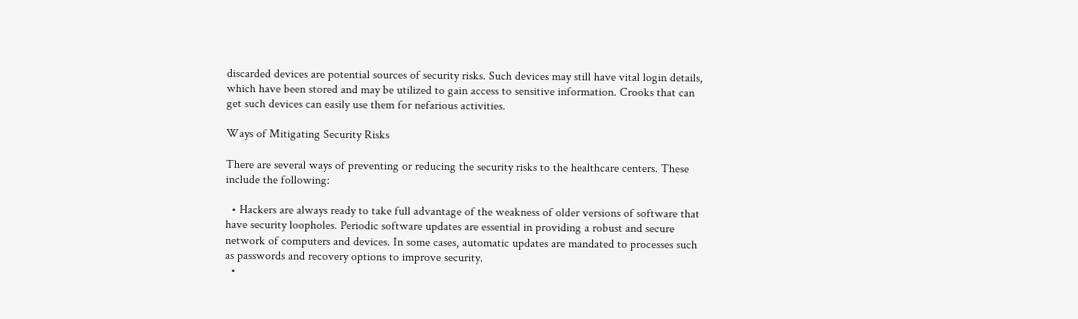discarded devices are potential sources of security risks. Such devices may still have vital login details, which have been stored and may be utilized to gain access to sensitive information. Crooks that can get such devices can easily use them for nefarious activities.

Ways of Mitigating Security Risks

There are several ways of preventing or reducing the security risks to the healthcare centers. These include the following:

  • Hackers are always ready to take full advantage of the weakness of older versions of software that have security loopholes. Periodic software updates are essential in providing a robust and secure network of computers and devices. In some cases, automatic updates are mandated to processes such as passwords and recovery options to improve security.
  •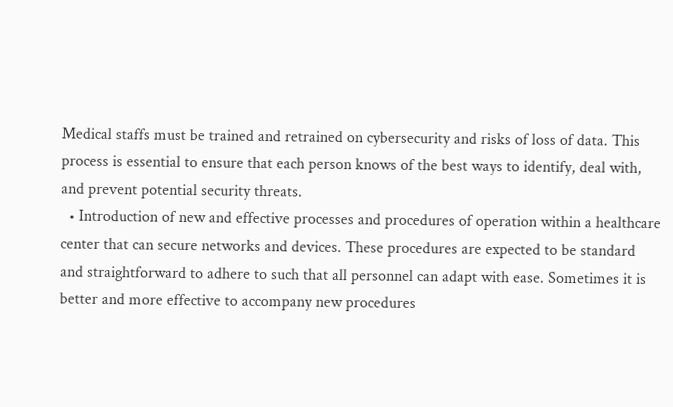Medical staffs must be trained and retrained on cybersecurity and risks of loss of data. This process is essential to ensure that each person knows of the best ways to identify, deal with, and prevent potential security threats.
  • Introduction of new and effective processes and procedures of operation within a healthcare center that can secure networks and devices. These procedures are expected to be standard and straightforward to adhere to such that all personnel can adapt with ease. Sometimes it is better and more effective to accompany new procedures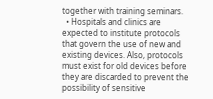together with training seminars.
  • Hospitals and clinics are expected to institute protocols that govern the use of new and existing devices. Also, protocols must exist for old devices before they are discarded to prevent the possibility of sensitive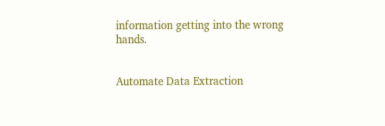information getting into the wrong hands.


Automate Data Extraction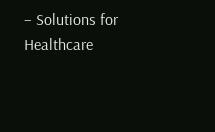– Solutions for Healthcare